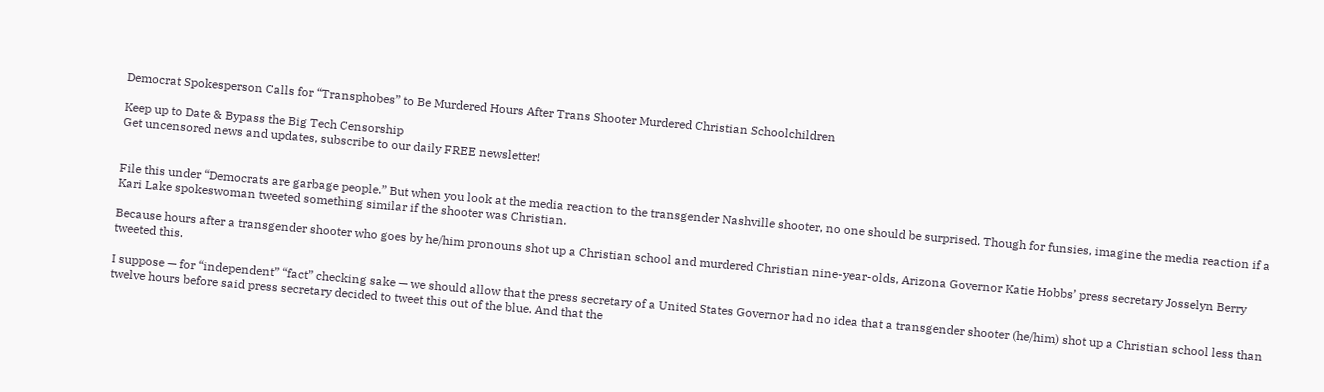Democrat Spokesperson Calls for “Transphobes” to Be Murdered Hours After Trans Shooter Murdered Christian Schoolchildren

Keep up to Date & Bypass the Big Tech Censorship
Get uncensored news and updates, subscribe to our daily FREE newsletter!


File this under “Democrats are garbage people.” But when you look at the media reaction to the transgender Nashville shooter, no one should be surprised. Though for funsies, imagine the media reaction if a Kari Lake spokeswoman tweeted something similar if the shooter was Christian.

Because hours after a transgender shooter who goes by he/him pronouns shot up a Christian school and murdered Christian nine-year-olds, Arizona Governor Katie Hobbs’ press secretary Josselyn Berry tweeted this.

I suppose — for “independent” “fact” checking sake — we should allow that the press secretary of a United States Governor had no idea that a transgender shooter (he/him) shot up a Christian school less than twelve hours before said press secretary decided to tweet this out of the blue. And that the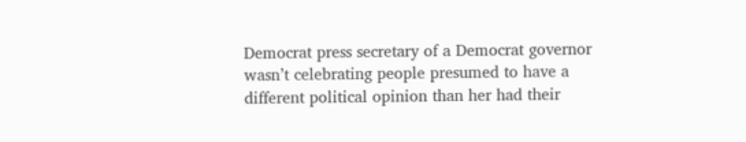Democrat press secretary of a Democrat governor wasn’t celebrating people presumed to have a different political opinion than her had their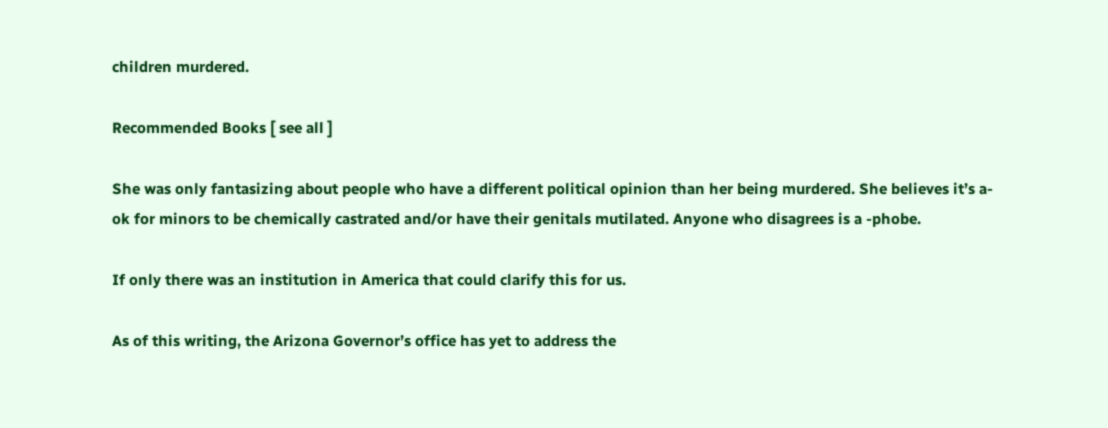children murdered.

Recommended Books [ see all ]

She was only fantasizing about people who have a different political opinion than her being murdered. She believes it’s a-ok for minors to be chemically castrated and/or have their genitals mutilated. Anyone who disagrees is a -phobe.

If only there was an institution in America that could clarify this for us.

As of this writing, the Arizona Governor’s office has yet to address the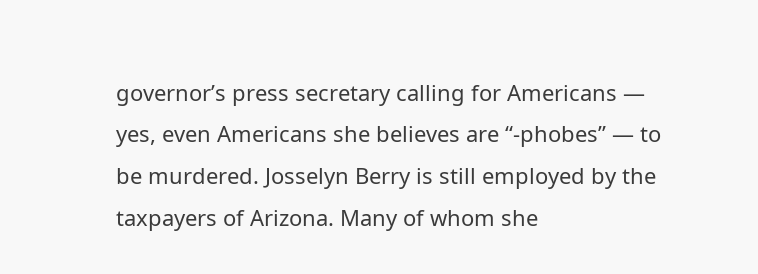governor’s press secretary calling for Americans — yes, even Americans she believes are “-phobes” — to be murdered. Josselyn Berry is still employed by the taxpayers of Arizona. Many of whom she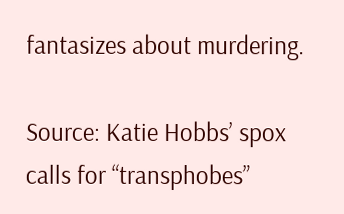fantasizes about murdering.

Source: Katie Hobbs’ spox calls for “transphobes”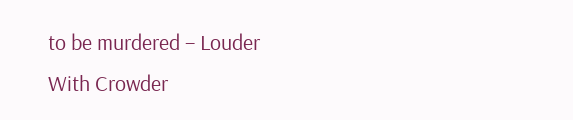to be murdered – Louder With Crowder